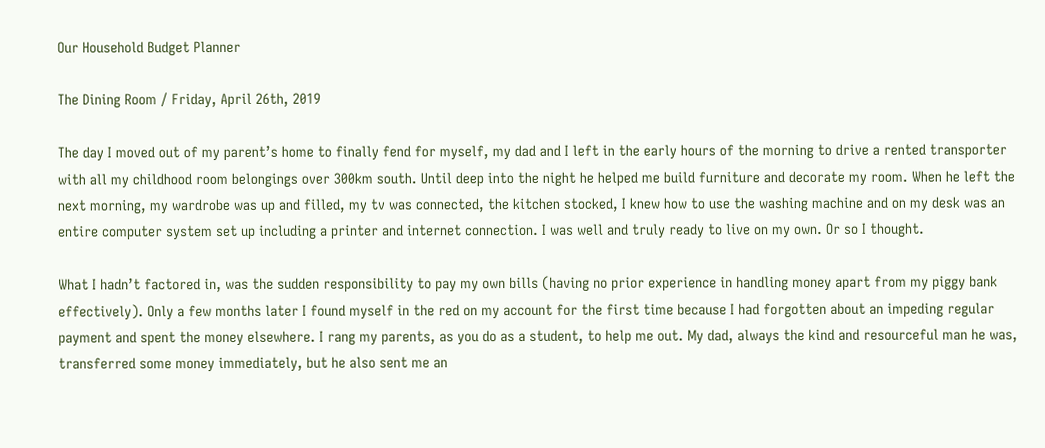Our Household Budget Planner

The Dining Room / Friday, April 26th, 2019

The day I moved out of my parent’s home to finally fend for myself, my dad and I left in the early hours of the morning to drive a rented transporter with all my childhood room belongings over 300km south. Until deep into the night he helped me build furniture and decorate my room. When he left the next morning, my wardrobe was up and filled, my tv was connected, the kitchen stocked, I knew how to use the washing machine and on my desk was an entire computer system set up including a printer and internet connection. I was well and truly ready to live on my own. Or so I thought.

What I hadn’t factored in, was the sudden responsibility to pay my own bills (having no prior experience in handling money apart from my piggy bank effectively). Only a few months later I found myself in the red on my account for the first time because I had forgotten about an impeding regular payment and spent the money elsewhere. I rang my parents, as you do as a student, to help me out. My dad, always the kind and resourceful man he was, transferred some money immediately, but he also sent me an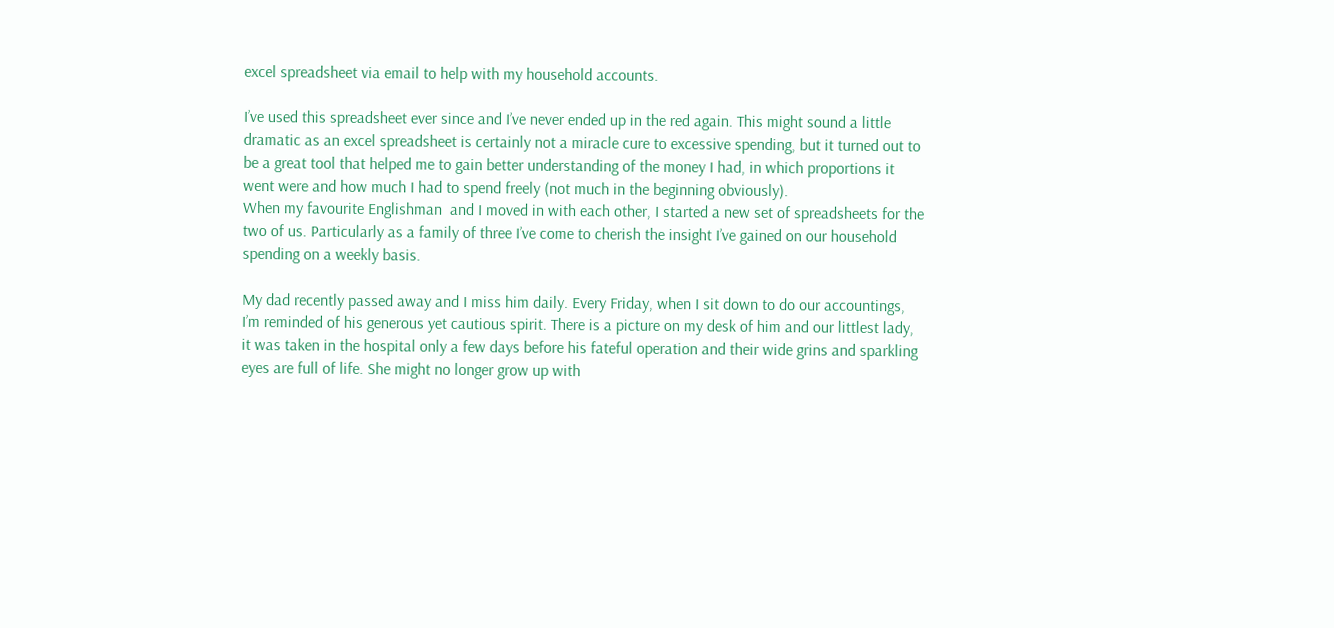excel spreadsheet via email to help with my household accounts.

I’ve used this spreadsheet ever since and I’ve never ended up in the red again. This might sound a little dramatic as an excel spreadsheet is certainly not a miracle cure to excessive spending, but it turned out to be a great tool that helped me to gain better understanding of the money I had, in which proportions it went were and how much I had to spend freely (not much in the beginning obviously).
When my favourite Englishman  and I moved in with each other, I started a new set of spreadsheets for the two of us. Particularly as a family of three I’ve come to cherish the insight I’ve gained on our household spending on a weekly basis.

My dad recently passed away and I miss him daily. Every Friday, when I sit down to do our accountings, I’m reminded of his generous yet cautious spirit. There is a picture on my desk of him and our littlest lady, it was taken in the hospital only a few days before his fateful operation and their wide grins and sparkling eyes are full of life. She might no longer grow up with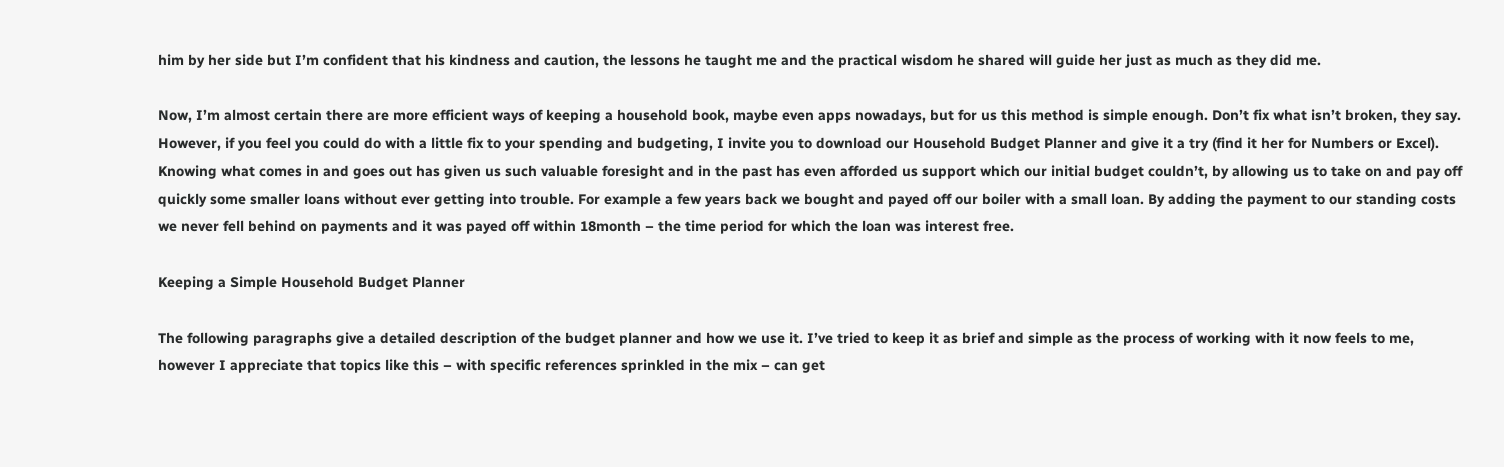him by her side but I’m confident that his kindness and caution, the lessons he taught me and the practical wisdom he shared will guide her just as much as they did me.

Now, I’m almost certain there are more efficient ways of keeping a household book, maybe even apps nowadays, but for us this method is simple enough. Don’t fix what isn’t broken, they say. However, if you feel you could do with a little fix to your spending and budgeting, I invite you to download our Household Budget Planner and give it a try (find it her for Numbers or Excel).
Knowing what comes in and goes out has given us such valuable foresight and in the past has even afforded us support which our initial budget couldn’t, by allowing us to take on and pay off quickly some smaller loans without ever getting into trouble. For example a few years back we bought and payed off our boiler with a small loan. By adding the payment to our standing costs we never fell behind on payments and it was payed off within 18month – the time period for which the loan was interest free.

Keeping a Simple Household Budget Planner

The following paragraphs give a detailed description of the budget planner and how we use it. I’ve tried to keep it as brief and simple as the process of working with it now feels to me, however I appreciate that topics like this – with specific references sprinkled in the mix – can get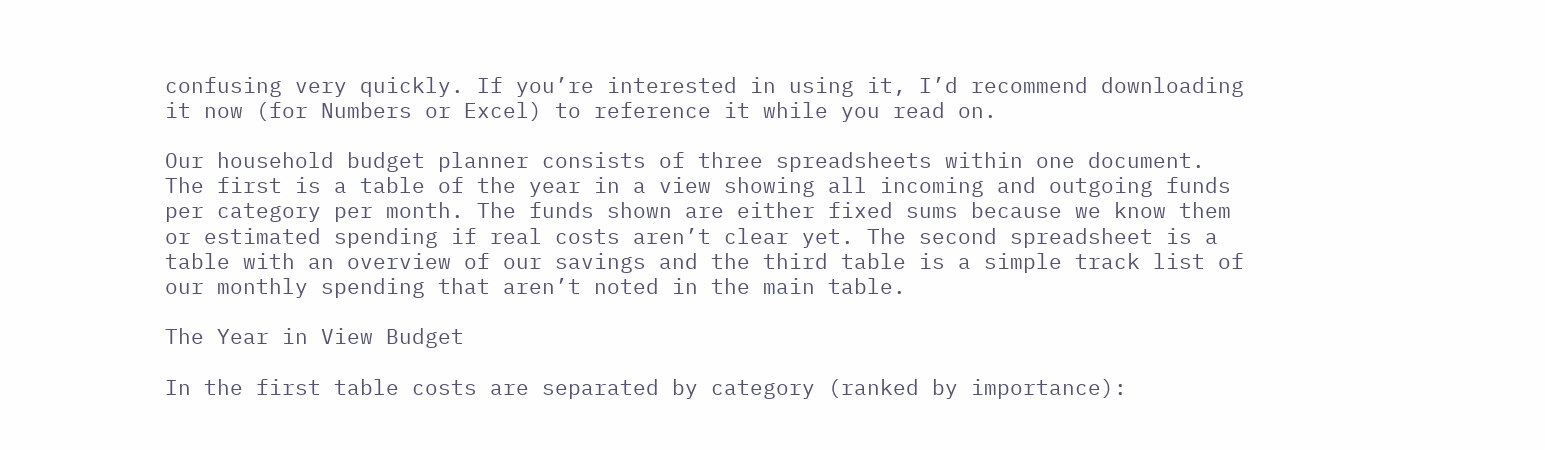confusing very quickly. If you’re interested in using it, I’d recommend downloading it now (for Numbers or Excel) to reference it while you read on.

Our household budget planner consists of three spreadsheets within one document. The first is a table of the year in a view showing all incoming and outgoing funds per category per month. The funds shown are either fixed sums because we know them or estimated spending if real costs aren’t clear yet. The second spreadsheet is a table with an overview of our savings and the third table is a simple track list of our monthly spending that aren’t noted in the main table.

The Year in View Budget

In the first table costs are separated by category (ranked by importance):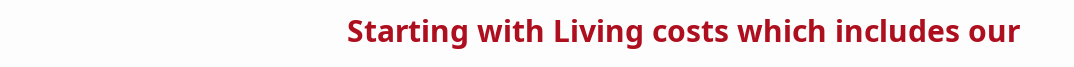Starting with Living costs which includes our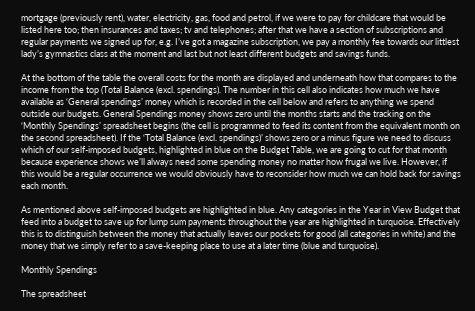mortgage (previously rent), water, electricity, gas, food and petrol, if we were to pay for childcare that would be listed here too; then insurances and taxes; tv and telephones; after that we have a section of subscriptions and regular payments we signed up for, e.g. I’ve got a magazine subscription, we pay a monthly fee towards our littlest lady’s gymnastics class at the moment and last but not least different budgets and savings funds.

At the bottom of the table the overall costs for the month are displayed and underneath how that compares to the income from the top (Total Balance (excl. spendings). The number in this cell also indicates how much we have available as ‘General spendings’ money which is recorded in the cell below and refers to anything we spend outside our budgets. General Spendings money shows zero until the months starts and the tracking on the ‘Monthly Spendings’ spreadsheet begins (the cell is programmed to feed its content from the equivalent month on the second spreadsheet). If the ‘Total Balance (excl. spendings)’ shows zero or a minus figure we need to discuss which of our self-imposed budgets, highlighted in blue on the Budget Table, we are going to cut for that month because experience shows we’ll always need some spending money no matter how frugal we live. However, if this would be a regular occurrence we would obviously have to reconsider how much we can hold back for savings each month.

As mentioned above self-imposed budgets are highlighted in blue. Any categories in the Year in View Budget that feed into a budget to save up for lump sum payments throughout the year are highlighted in turquoise. Effectively this is to distinguish between the money that actually leaves our pockets for good (all categories in white) and the money that we simply refer to a save-keeping place to use at a later time (blue and turquoise).

Monthly Spendings

The spreadsheet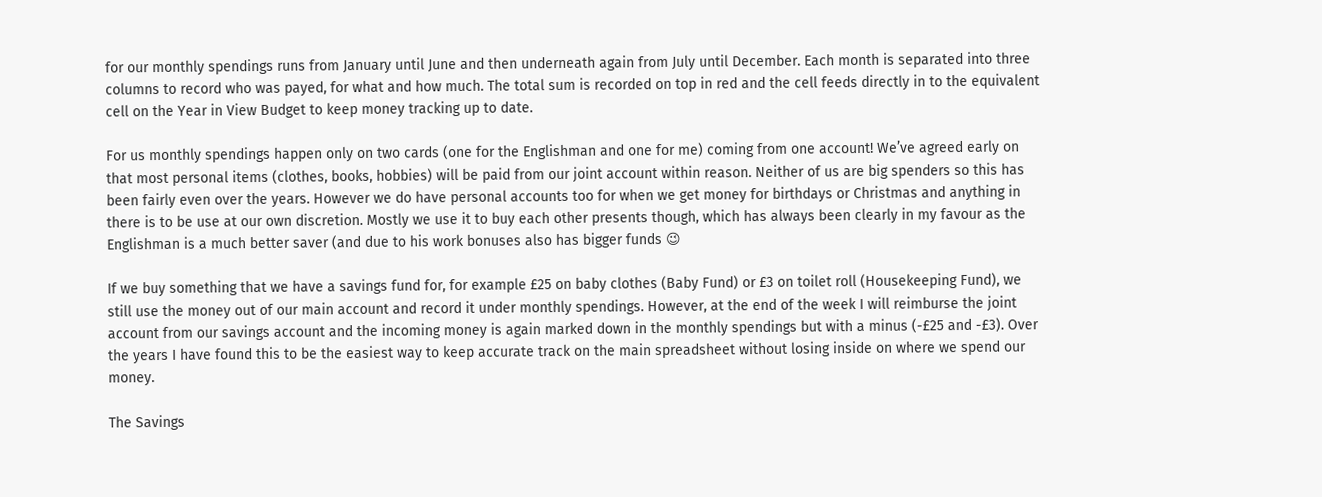for our monthly spendings runs from January until June and then underneath again from July until December. Each month is separated into three columns to record who was payed, for what and how much. The total sum is recorded on top in red and the cell feeds directly in to the equivalent cell on the Year in View Budget to keep money tracking up to date.

For us monthly spendings happen only on two cards (one for the Englishman and one for me) coming from one account! We’ve agreed early on that most personal items (clothes, books, hobbies) will be paid from our joint account within reason. Neither of us are big spenders so this has been fairly even over the years. However we do have personal accounts too for when we get money for birthdays or Christmas and anything in there is to be use at our own discretion. Mostly we use it to buy each other presents though, which has always been clearly in my favour as the Englishman is a much better saver (and due to his work bonuses also has bigger funds 😉

If we buy something that we have a savings fund for, for example £25 on baby clothes (Baby Fund) or £3 on toilet roll (Housekeeping Fund), we still use the money out of our main account and record it under monthly spendings. However, at the end of the week I will reimburse the joint account from our savings account and the incoming money is again marked down in the monthly spendings but with a minus (-£25 and -£3). Over the years I have found this to be the easiest way to keep accurate track on the main spreadsheet without losing inside on where we spend our money.

The Savings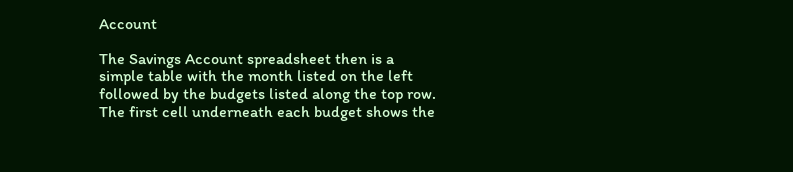Account

The Savings Account spreadsheet then is a simple table with the month listed on the left followed by the budgets listed along the top row. The first cell underneath each budget shows the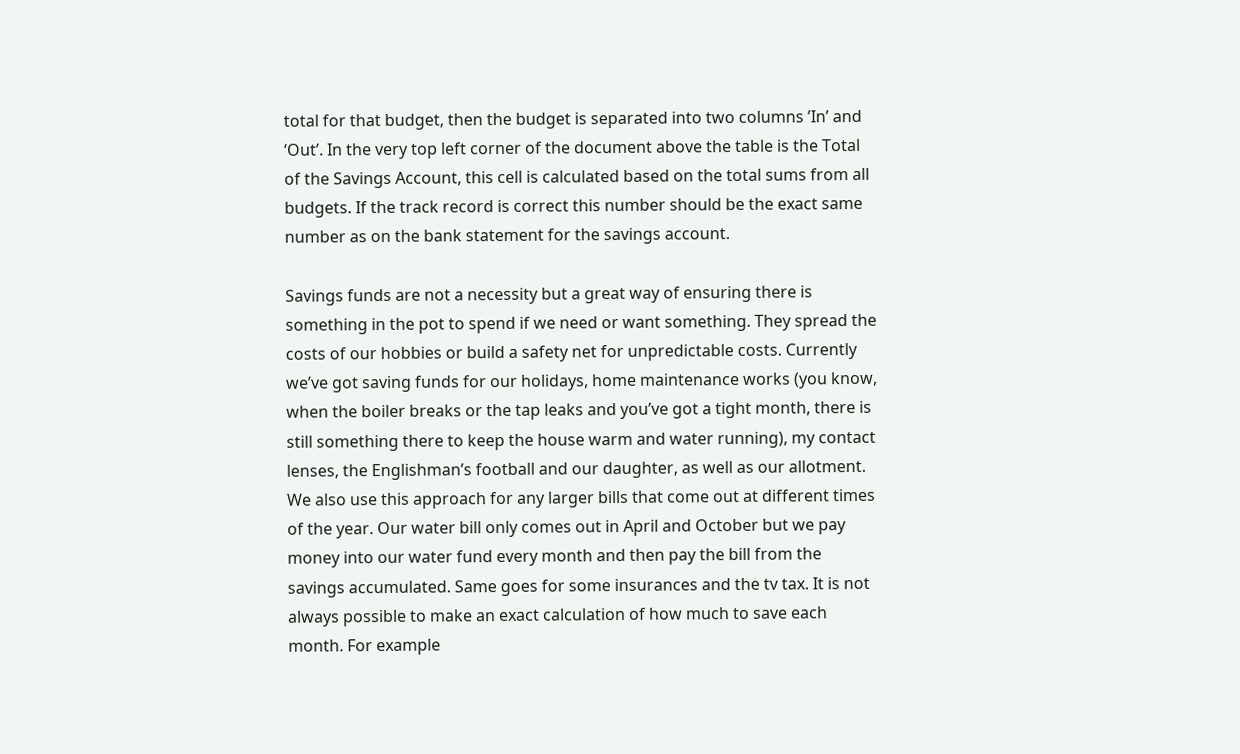total for that budget, then the budget is separated into two columns ’In’ and ‘Out’. In the very top left corner of the document above the table is the Total of the Savings Account, this cell is calculated based on the total sums from all budgets. If the track record is correct this number should be the exact same number as on the bank statement for the savings account.

Savings funds are not a necessity but a great way of ensuring there is something in the pot to spend if we need or want something. They spread the costs of our hobbies or build a safety net for unpredictable costs. Currently we’ve got saving funds for our holidays, home maintenance works (you know, when the boiler breaks or the tap leaks and you’ve got a tight month, there is still something there to keep the house warm and water running), my contact lenses, the Englishman’s football and our daughter, as well as our allotment.
We also use this approach for any larger bills that come out at different times of the year. Our water bill only comes out in April and October but we pay money into our water fund every month and then pay the bill from the savings accumulated. Same goes for some insurances and the tv tax. It is not always possible to make an exact calculation of how much to save each month. For example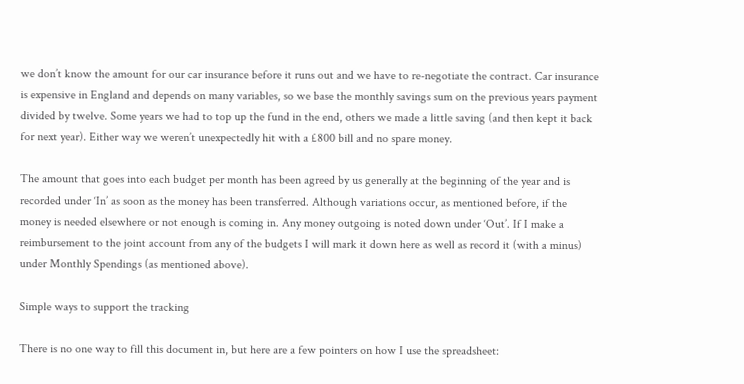we don’t know the amount for our car insurance before it runs out and we have to re-negotiate the contract. Car insurance is expensive in England and depends on many variables, so we base the monthly savings sum on the previous years payment divided by twelve. Some years we had to top up the fund in the end, others we made a little saving (and then kept it back for next year). Either way we weren’t unexpectedly hit with a £800 bill and no spare money.

The amount that goes into each budget per month has been agreed by us generally at the beginning of the year and is recorded under ‘In’ as soon as the money has been transferred. Although variations occur, as mentioned before, if the money is needed elsewhere or not enough is coming in. Any money outgoing is noted down under ‘Out’. If I make a reimbursement to the joint account from any of the budgets I will mark it down here as well as record it (with a minus) under Monthly Spendings (as mentioned above).

Simple ways to support the tracking

There is no one way to fill this document in, but here are a few pointers on how I use the spreadsheet: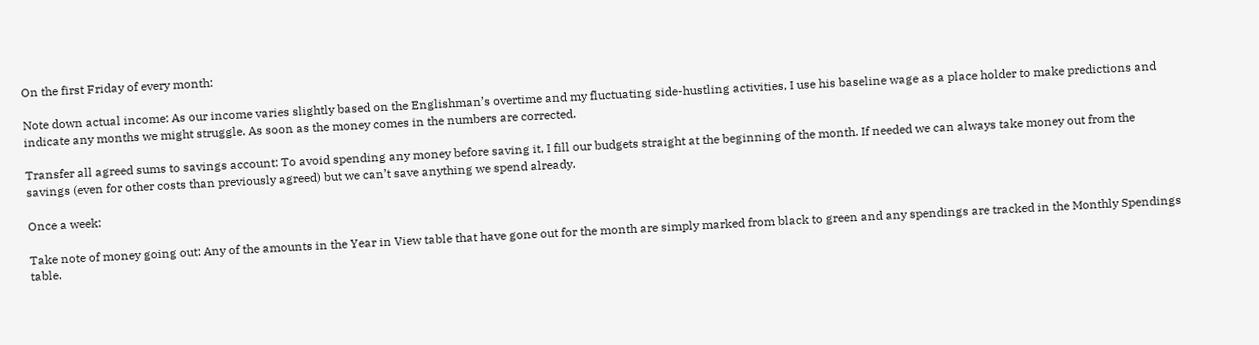On the first Friday of every month:

Note down actual income: As our income varies slightly based on the Englishman’s overtime and my fluctuating side-hustling activities, I use his baseline wage as a place holder to make predictions and indicate any months we might struggle. As soon as the money comes in the numbers are corrected.

Transfer all agreed sums to savings account: To avoid spending any money before saving it, I fill our budgets straight at the beginning of the month. If needed we can always take money out from the savings (even for other costs than previously agreed) but we can’t save anything we spend already.

Once a week:

Take note of money going out: Any of the amounts in the Year in View table that have gone out for the month are simply marked from black to green and any spendings are tracked in the Monthly Spendings table.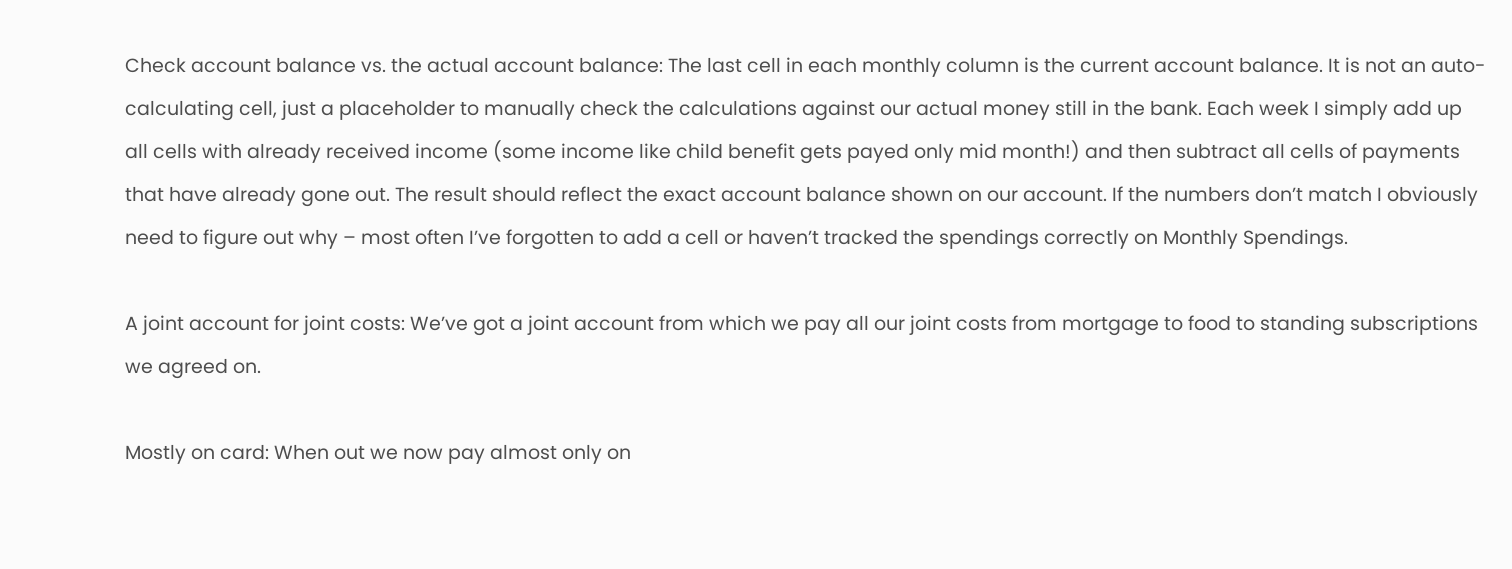Check account balance vs. the actual account balance: The last cell in each monthly column is the current account balance. It is not an auto-calculating cell, just a placeholder to manually check the calculations against our actual money still in the bank. Each week I simply add up all cells with already received income (some income like child benefit gets payed only mid month!) and then subtract all cells of payments that have already gone out. The result should reflect the exact account balance shown on our account. If the numbers don’t match I obviously need to figure out why – most often I’ve forgotten to add a cell or haven’t tracked the spendings correctly on Monthly Spendings.

A joint account for joint costs: We’ve got a joint account from which we pay all our joint costs from mortgage to food to standing subscriptions we agreed on.

Mostly on card: When out we now pay almost only on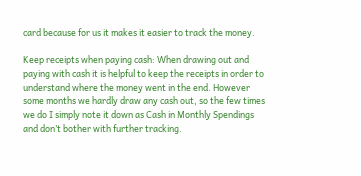card because for us it makes it easier to track the money.

Keep receipts when paying cash: When drawing out and paying with cash it is helpful to keep the receipts in order to understand where the money went in the end. However some months we hardly draw any cash out, so the few times we do I simply note it down as Cash in Monthly Spendings and don’t bother with further tracking.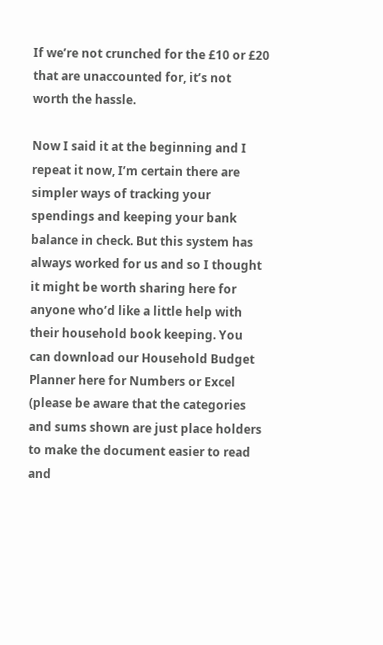If we’re not crunched for the £10 or £20 that are unaccounted for, it’s not worth the hassle.

Now I said it at the beginning and I repeat it now, I’m certain there are simpler ways of tracking your spendings and keeping your bank balance in check. But this system has always worked for us and so I thought it might be worth sharing here for anyone who’d like a little help with their household book keeping. You can download our Household Budget Planner here for Numbers or Excel (please be aware that the categories and sums shown are just place holders to make the document easier to read and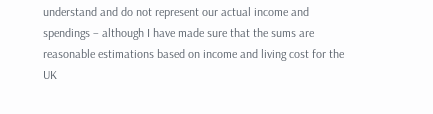understand and do not represent our actual income and spendings – although I have made sure that the sums are reasonable estimations based on income and living cost for the UK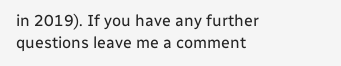in 2019). If you have any further questions leave me a comment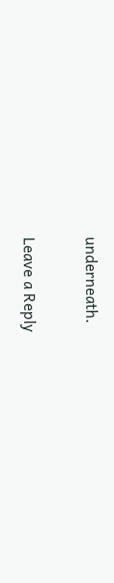underneath.

Leave a Reply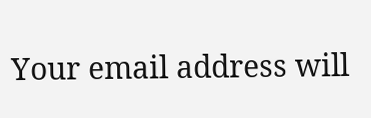Your email address will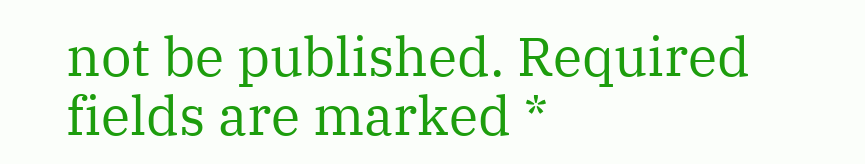not be published. Required fields are marked *